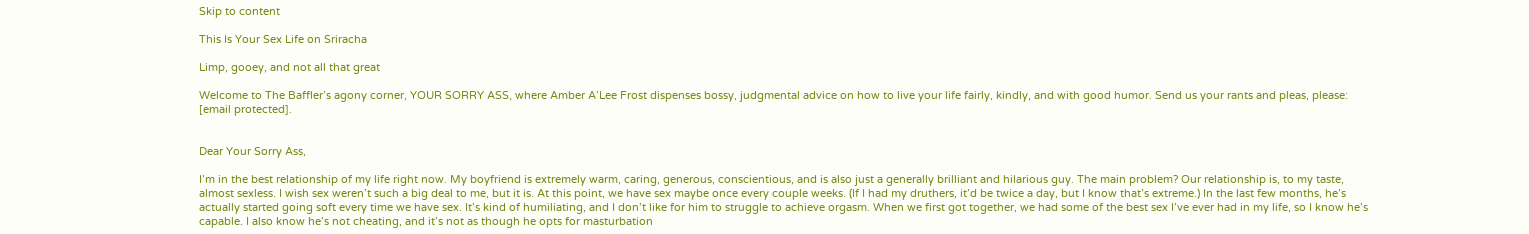Skip to content

This Is Your Sex Life on Sriracha

Limp, gooey, and not all that great

Welcome to The Baffler’s agony corner, YOUR SORRY ASS, where Amber A’Lee Frost dispenses bossy, judgmental advice on how to live your life fairly, kindly, and with good humor. Send us your rants and pleas, please: [email protected].


Dear Your Sorry Ass,

I’m in the best relationship of my life right now. My boyfriend is extremely warm, caring, generous, conscientious, and is also just a generally brilliant and hilarious guy. The main problem? Our relationship is, to my taste, almost sexless. I wish sex weren’t such a big deal to me, but it is. At this point, we have sex maybe once every couple weeks. (If I had my druthers, it’d be twice a day, but I know that’s extreme.) In the last few months, he’s actually started going soft every time we have sex. It’s kind of humiliating, and I don’t like for him to struggle to achieve orgasm. When we first got together, we had some of the best sex I’ve ever had in my life, so I know he’s capable. I also know he’s not cheating, and it’s not as though he opts for masturbation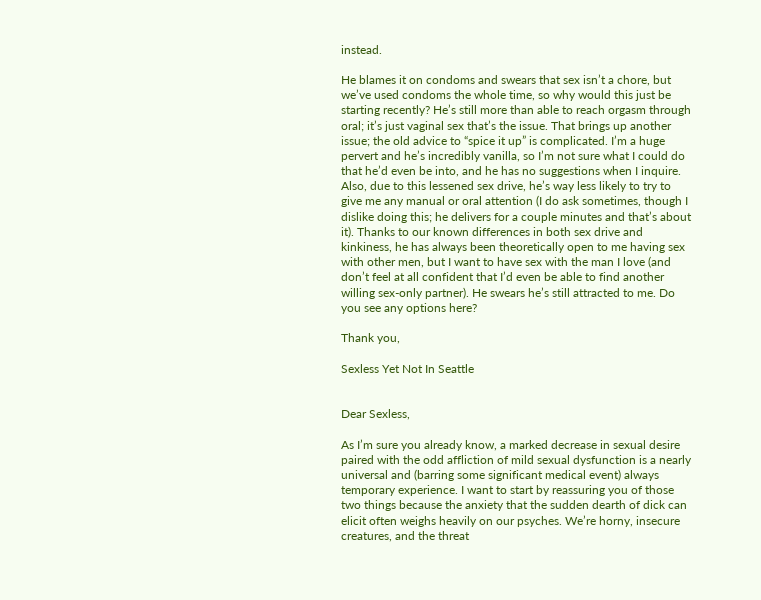instead.

He blames it on condoms and swears that sex isn’t a chore, but we’ve used condoms the whole time, so why would this just be starting recently? He’s still more than able to reach orgasm through oral; it’s just vaginal sex that’s the issue. That brings up another issue; the old advice to “spice it up” is complicated. I’m a huge pervert and he’s incredibly vanilla, so I’m not sure what I could do that he’d even be into, and he has no suggestions when I inquire. Also, due to this lessened sex drive, he’s way less likely to try to give me any manual or oral attention (I do ask sometimes, though I dislike doing this; he delivers for a couple minutes and that’s about it). Thanks to our known differences in both sex drive and kinkiness, he has always been theoretically open to me having sex with other men, but I want to have sex with the man I love (and don’t feel at all confident that I’d even be able to find another willing sex-only partner). He swears he’s still attracted to me. Do you see any options here?

Thank you,

Sexless Yet Not In Seattle


Dear Sexless,

As I’m sure you already know, a marked decrease in sexual desire paired with the odd affliction of mild sexual dysfunction is a nearly universal and (barring some significant medical event) always temporary experience. I want to start by reassuring you of those two things because the anxiety that the sudden dearth of dick can elicit often weighs heavily on our psyches. We’re horny, insecure creatures, and the threat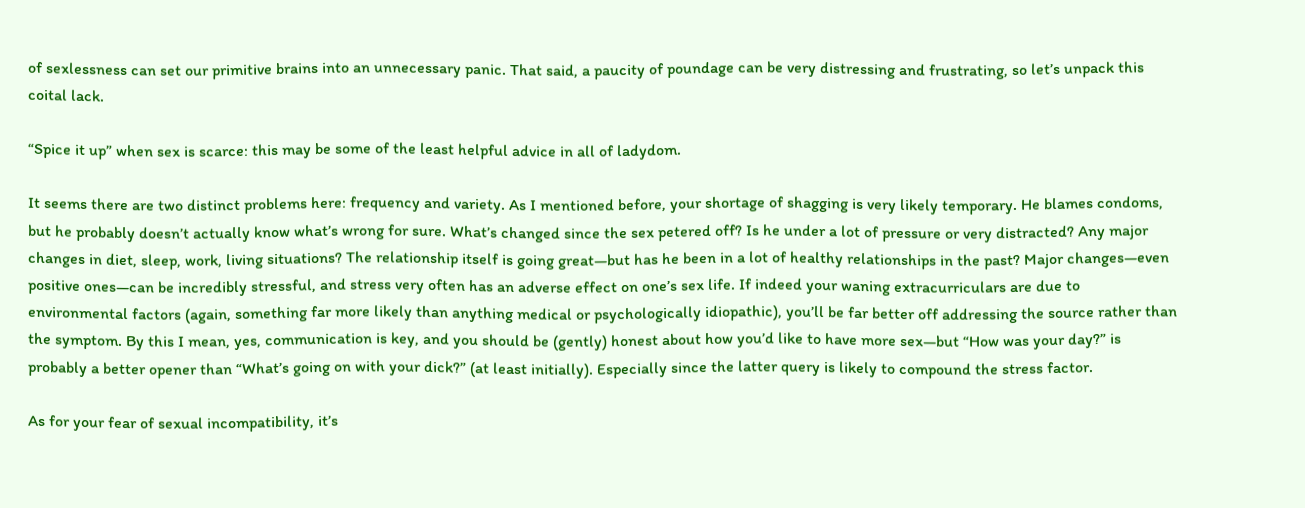of sexlessness can set our primitive brains into an unnecessary panic. That said, a paucity of poundage can be very distressing and frustrating, so let’s unpack this coital lack.

“Spice it up” when sex is scarce: this may be some of the least helpful advice in all of ladydom.

It seems there are two distinct problems here: frequency and variety. As I mentioned before, your shortage of shagging is very likely temporary. He blames condoms, but he probably doesn’t actually know what’s wrong for sure. What’s changed since the sex petered off? Is he under a lot of pressure or very distracted? Any major changes in diet, sleep, work, living situations? The relationship itself is going great—but has he been in a lot of healthy relationships in the past? Major changes—even positive ones—can be incredibly stressful, and stress very often has an adverse effect on one’s sex life. If indeed your waning extracurriculars are due to environmental factors (again, something far more likely than anything medical or psychologically idiopathic), you’ll be far better off addressing the source rather than the symptom. By this I mean, yes, communication is key, and you should be (gently) honest about how you’d like to have more sex—but “How was your day?” is probably a better opener than “What’s going on with your dick?” (at least initially). Especially since the latter query is likely to compound the stress factor.

As for your fear of sexual incompatibility, it’s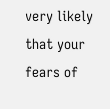very likely that your fears of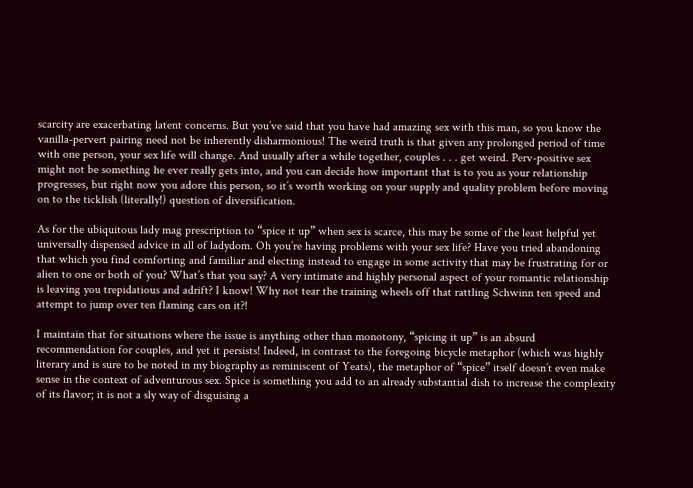scarcity are exacerbating latent concerns. But you’ve said that you have had amazing sex with this man, so you know the vanilla-pervert pairing need not be inherently disharmonious! The weird truth is that given any prolonged period of time with one person, your sex life will change. And usually after a while together, couples . . . get weird. Perv-positive sex might not be something he ever really gets into, and you can decide how important that is to you as your relationship progresses, but right now you adore this person, so it’s worth working on your supply and quality problem before moving on to the ticklish (literally!) question of diversification.

As for the ubiquitous lady mag prescription to “spice it up” when sex is scarce, this may be some of the least helpful yet universally dispensed advice in all of ladydom. Oh you’re having problems with your sex life? Have you tried abandoning that which you find comforting and familiar and electing instead to engage in some activity that may be frustrating for or alien to one or both of you? What’s that you say? A very intimate and highly personal aspect of your romantic relationship is leaving you trepidatious and adrift? I know! Why not tear the training wheels off that rattling Schwinn ten speed and attempt to jump over ten flaming cars on it?!

I maintain that for situations where the issue is anything other than monotony, “spicing it up” is an absurd recommendation for couples, and yet it persists! Indeed, in contrast to the foregoing bicycle metaphor (which was highly literary and is sure to be noted in my biography as reminiscent of Yeats), the metaphor of “spice” itself doesn’t even make sense in the context of adventurous sex. Spice is something you add to an already substantial dish to increase the complexity of its flavor; it is not a sly way of disguising a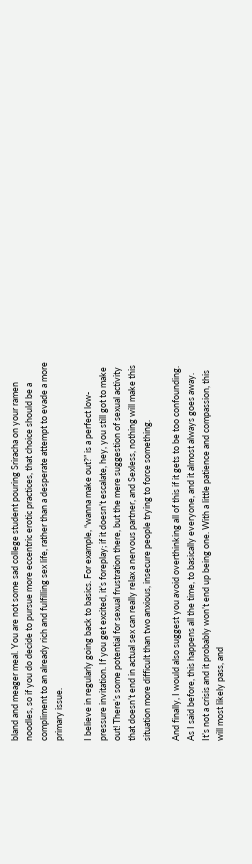bland and meager meal. You are not some sad college student pouring Sriracha on your ramen noodles, so if you do decide to pursue more eccentric erotic practices, that choice should be a compliment to an already rich and fulfilling sex life, rather than a desperate attempt to evade a more primary issue.

I believe in regularly going back to basics. For example, “wanna make out?” is a perfect low-pressure invitation. If you get excited, it’s foreplay; if it doesn’t escalate, hey, you still got to make out! There’s some potential for sexual frustration there, but the mere suggestion of sexual activity that doesn’t end in actual sex can really relax a nervous partner, and Sexless, nothing will make this situation more difficult than two anxious, insecure people trying to force something.

And finally, I would also suggest you avoid overthinking all of this if it gets to be too confounding. As I said before, this happens all the time, to basically everyone, and it almost always goes away. It’s not a crisis and it probably won’t end up being one. With a little patience and compassion, this will most likely pass, and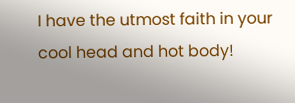I have the utmost faith in your cool head and hot body!